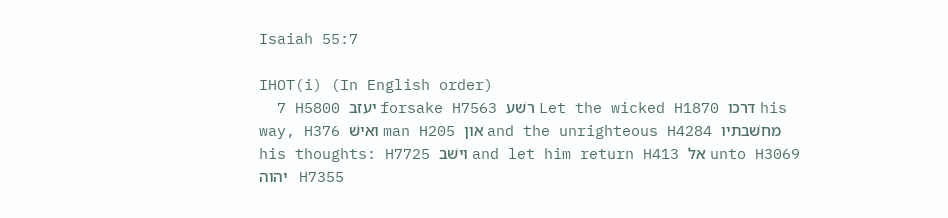Isaiah 55:7

IHOT(i) (In English order)
  7 H5800 יעזב forsake H7563 רשׁע Let the wicked H1870 דרכו his way, H376 ואישׁ man H205 און and the unrighteous H4284 מחשׁבתיו his thoughts: H7725 וישׁב and let him return H413 אל unto H3069 יהוה   H7355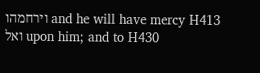וירחמהו and he will have mercy H413 ואל upon him; and to H430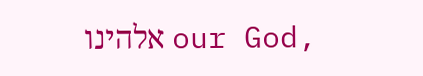אלהינו our God,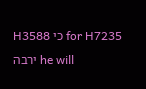H3588 כי for H7235 ירבה he will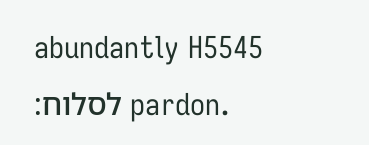abundantly H5545 לסלוח׃ pardon.